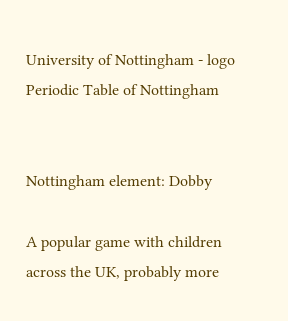University of Nottingham - logo
Periodic Table of Nottingham


Nottingham element: Dobby

A popular game with children across the UK, probably more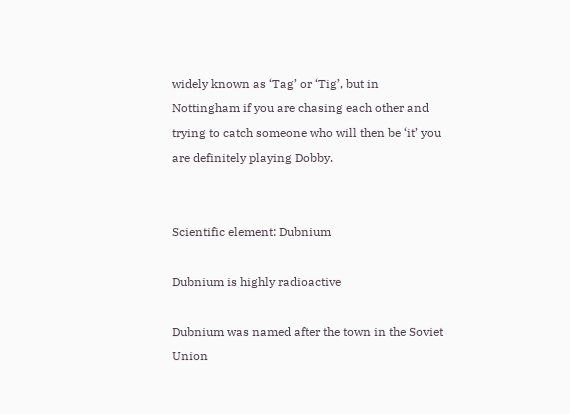widely known as ‘Tag’ or ‘Tig’, but in Nottingham if you are chasing each other and trying to catch someone who will then be ‘it’ you are definitely playing Dobby.


Scientific element: Dubnium

Dubnium is highly radioactive

Dubnium was named after the town in the Soviet Union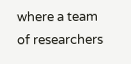where a team of researchers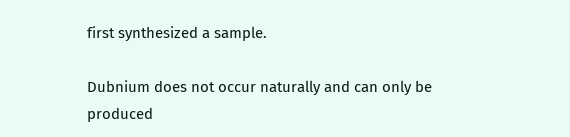first synthesized a sample.

Dubnium does not occur naturally and can only be produced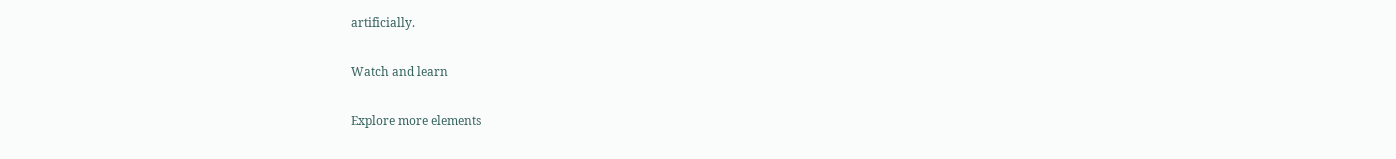artificially.

Watch and learn

Explore more elements